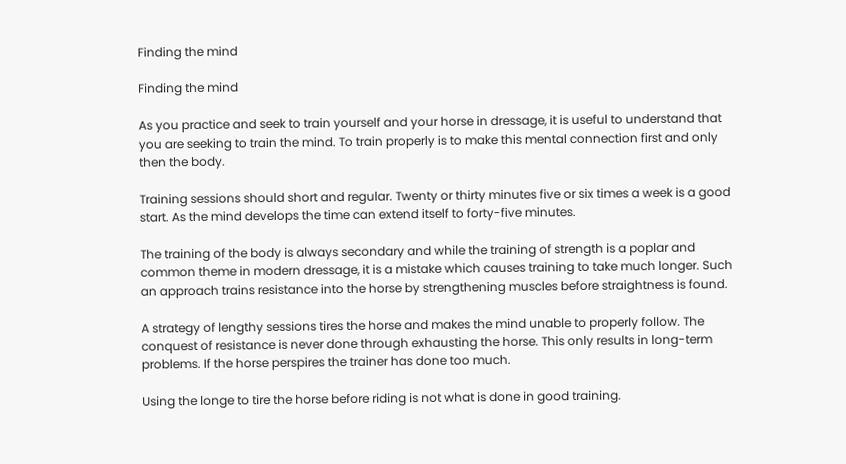Finding the mind

Finding the mind

As you practice and seek to train yourself and your horse in dressage, it is useful to understand that you are seeking to train the mind. To train properly is to make this mental connection first and only then the body.

Training sessions should short and regular. Twenty or thirty minutes five or six times a week is a good start. As the mind develops the time can extend itself to forty-five minutes.

The training of the body is always secondary and while the training of strength is a poplar and common theme in modern dressage, it is a mistake which causes training to take much longer. Such an approach trains resistance into the horse by strengthening muscles before straightness is found.

A strategy of lengthy sessions tires the horse and makes the mind unable to properly follow. The conquest of resistance is never done through exhausting the horse. This only results in long-term problems. If the horse perspires the trainer has done too much.

Using the longe to tire the horse before riding is not what is done in good training.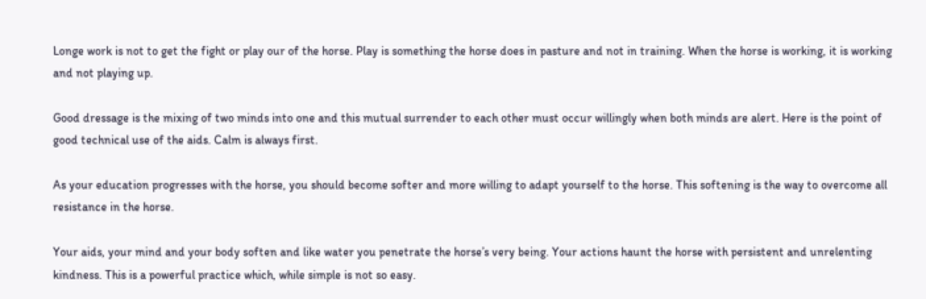Longe work is not to get the fight or play our of the horse. Play is something the horse does in pasture and not in training. When the horse is working, it is working and not playing up.

Good dressage is the mixing of two minds into one and this mutual surrender to each other must occur willingly when both minds are alert. Here is the point of good technical use of the aids. Calm is always first.

As your education progresses with the horse, you should become softer and more willing to adapt yourself to the horse. This softening is the way to overcome all resistance in the horse.

Your aids, your mind and your body soften and like water you penetrate the horse’s very being. Your actions haunt the horse with persistent and unrelenting kindness. This is a powerful practice which, while simple is not so easy.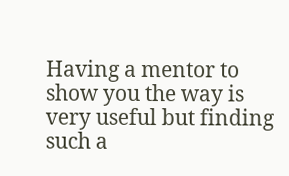Having a mentor to show you the way is very useful but finding such a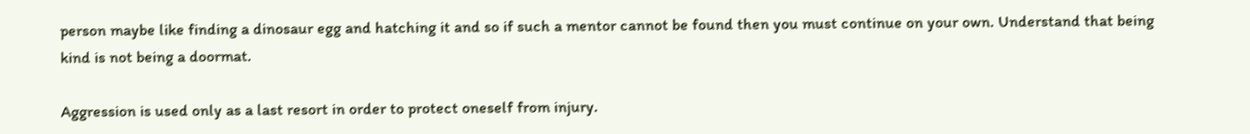person maybe like finding a dinosaur egg and hatching it and so if such a mentor cannot be found then you must continue on your own. Understand that being kind is not being a doormat.

Aggression is used only as a last resort in order to protect oneself from injury.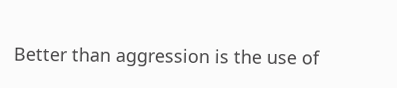Better than aggression is the use of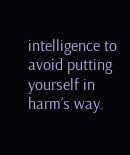intelligence to avoid putting yourself in harm’s way.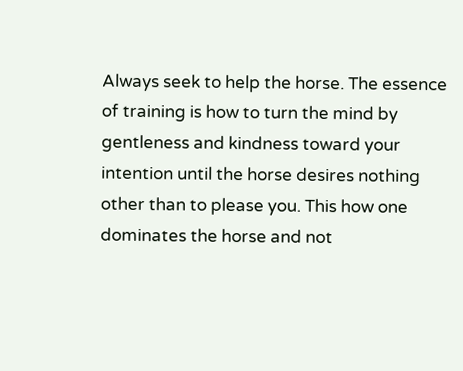Always seek to help the horse. The essence of training is how to turn the mind by gentleness and kindness toward your intention until the horse desires nothing other than to please you. This how one dominates the horse and not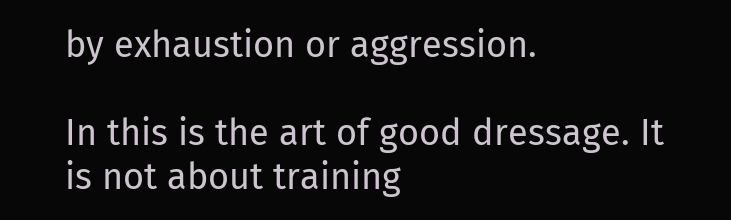by exhaustion or aggression.

In this is the art of good dressage. It is not about training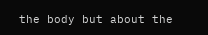the body but about the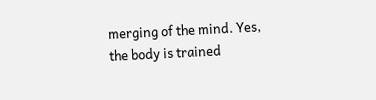merging of the mind. Yes, the body is trained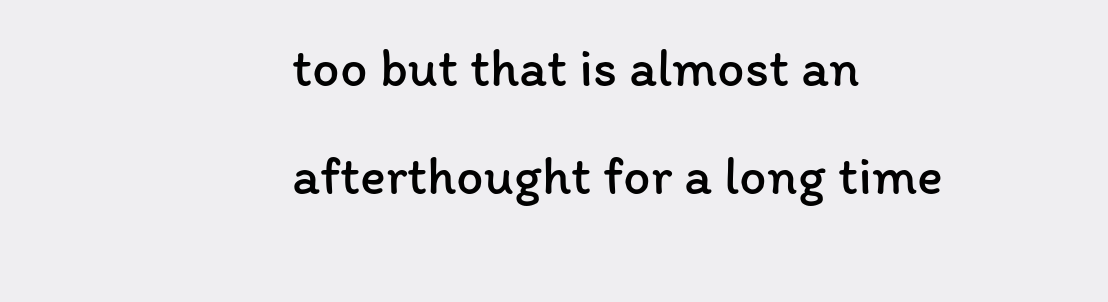too but that is almost an afterthought for a long time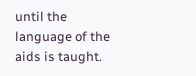until the language of the aids is taught.